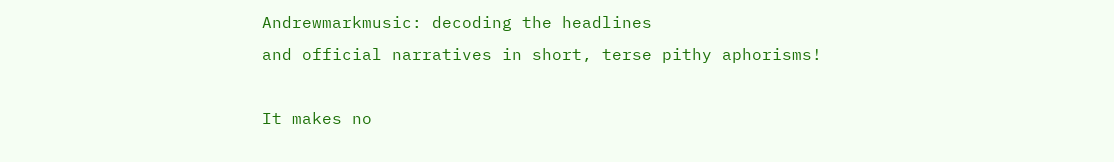Andrewmarkmusic: decoding the headlines
and official narratives in short, terse pithy aphorisms!

It makes no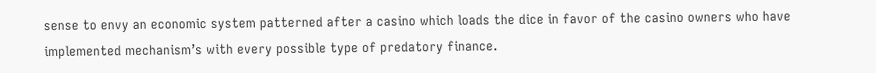sense to envy an economic system patterned after a casino which loads the dice in favor of the casino owners who have implemented mechanism’s with every possible type of predatory finance.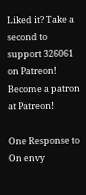Liked it? Take a second to support 326061 on Patreon!
Become a patron at Patreon!

One Response to On envy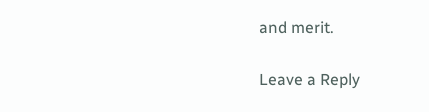and merit.

Leave a Reply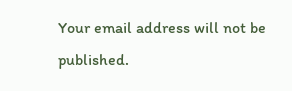Your email address will not be published.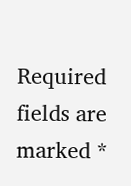Required fields are marked *